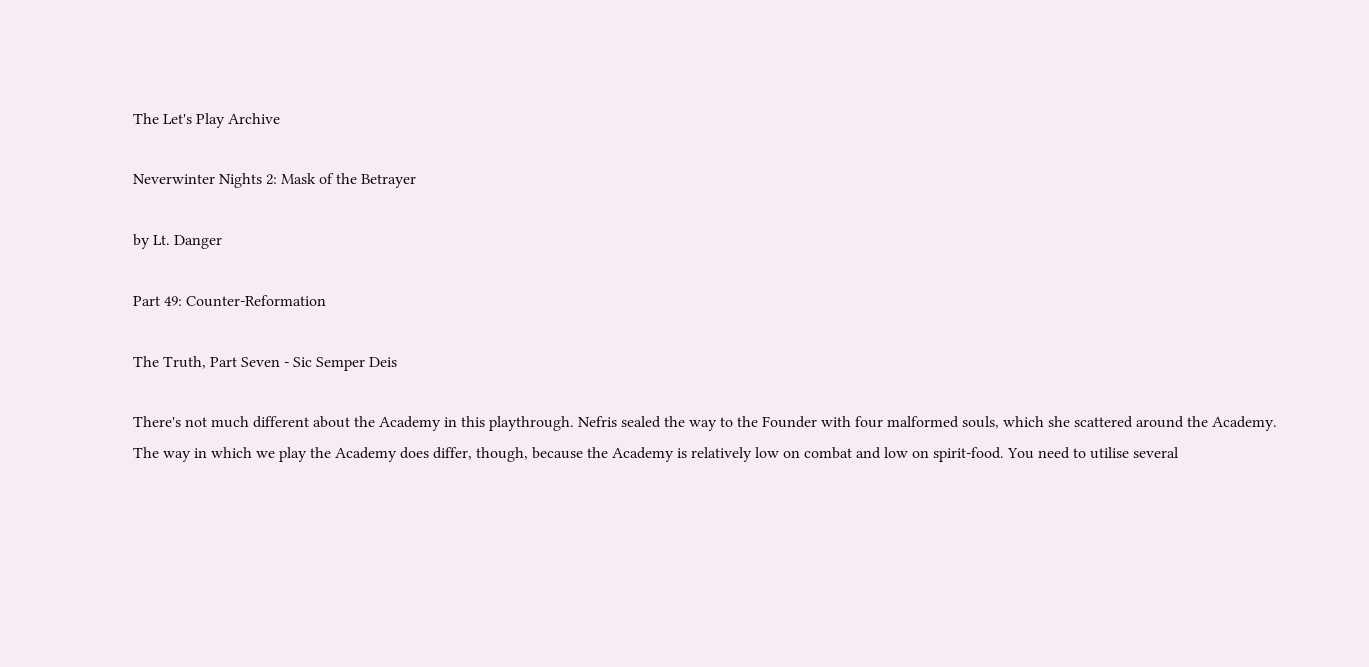The Let's Play Archive

Neverwinter Nights 2: Mask of the Betrayer

by Lt. Danger

Part 49: Counter-Reformation

The Truth, Part Seven - Sic Semper Deis

There's not much different about the Academy in this playthrough. Nefris sealed the way to the Founder with four malformed souls, which she scattered around the Academy. The way in which we play the Academy does differ, though, because the Academy is relatively low on combat and low on spirit-food. You need to utilise several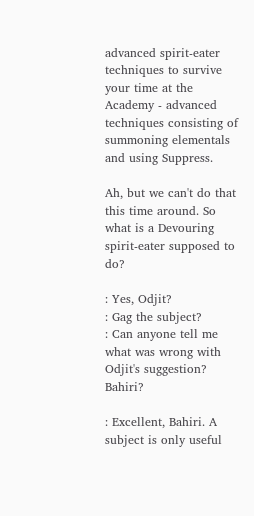advanced spirit-eater techniques to survive your time at the Academy - advanced techniques consisting of summoning elementals and using Suppress.

Ah, but we can't do that this time around. So what is a Devouring spirit-eater supposed to do?

: Yes, Odjit?
: Gag the subject?
: Can anyone tell me what was wrong with Odjit's suggestion? Bahiri?

: Excellent, Bahiri. A subject is only useful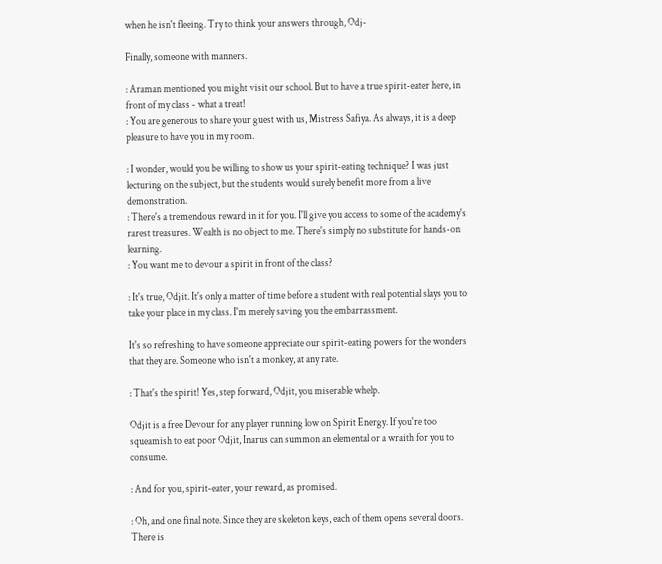when he isn't fleeing. Try to think your answers through, Odj-

Finally, someone with manners.

: Araman mentioned you might visit our school. But to have a true spirit-eater here, in front of my class - what a treat!
: You are generous to share your guest with us, Mistress Safiya. As always, it is a deep pleasure to have you in my room.

: I wonder, would you be willing to show us your spirit-eating technique? I was just lecturing on the subject, but the students would surely benefit more from a live demonstration.
: There's a tremendous reward in it for you. I'll give you access to some of the academy's rarest treasures. Wealth is no object to me. There's simply no substitute for hands-on learning.
: You want me to devour a spirit in front of the class?

: It's true, Odjit. It's only a matter of time before a student with real potential slays you to take your place in my class. I'm merely saving you the embarrassment.

It's so refreshing to have someone appreciate our spirit-eating powers for the wonders that they are. Someone who isn't a monkey, at any rate.

: That's the spirit! Yes, step forward, Odjit, you miserable whelp.

Odjit is a free Devour for any player running low on Spirit Energy. If you're too squeamish to eat poor Odjit, Inarus can summon an elemental or a wraith for you to consume.

: And for you, spirit-eater, your reward, as promised.

: Oh, and one final note. Since they are skeleton keys, each of them opens several doors. There is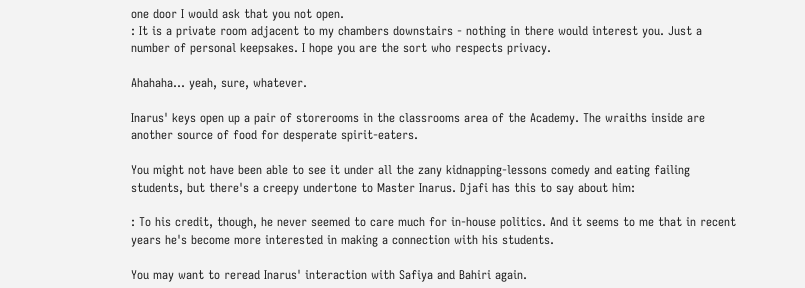one door I would ask that you not open.
: It is a private room adjacent to my chambers downstairs - nothing in there would interest you. Just a number of personal keepsakes. I hope you are the sort who respects privacy.

Ahahaha... yeah, sure, whatever.

Inarus' keys open up a pair of storerooms in the classrooms area of the Academy. The wraiths inside are another source of food for desperate spirit-eaters.

You might not have been able to see it under all the zany kidnapping-lessons comedy and eating failing students, but there's a creepy undertone to Master Inarus. Djafi has this to say about him:

: To his credit, though, he never seemed to care much for in-house politics. And it seems to me that in recent years he's become more interested in making a connection with his students.

You may want to reread Inarus' interaction with Safiya and Bahiri again.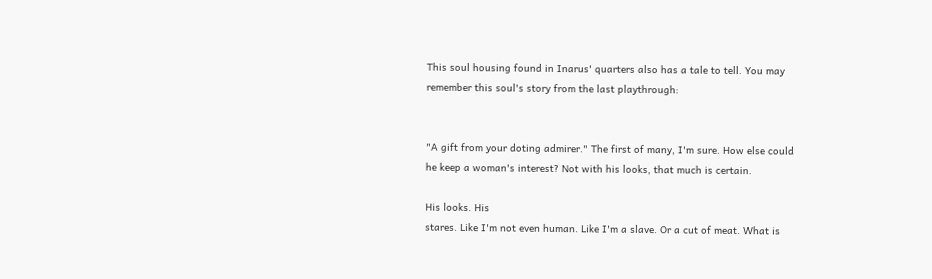This soul housing found in Inarus' quarters also has a tale to tell. You may remember this soul's story from the last playthrough:


"A gift from your doting admirer." The first of many, I'm sure. How else could he keep a woman's interest? Not with his looks, that much is certain.

His looks. His
stares. Like I'm not even human. Like I'm a slave. Or a cut of meat. What is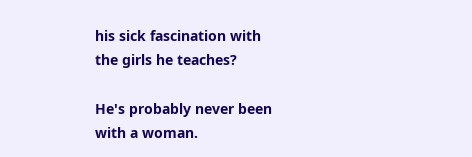his sick fascination with the girls he teaches?

He's probably never been with a woman.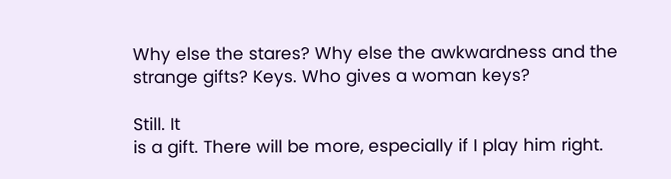Why else the stares? Why else the awkwardness and the strange gifts? Keys. Who gives a woman keys?

Still. It
is a gift. There will be more, especially if I play him right.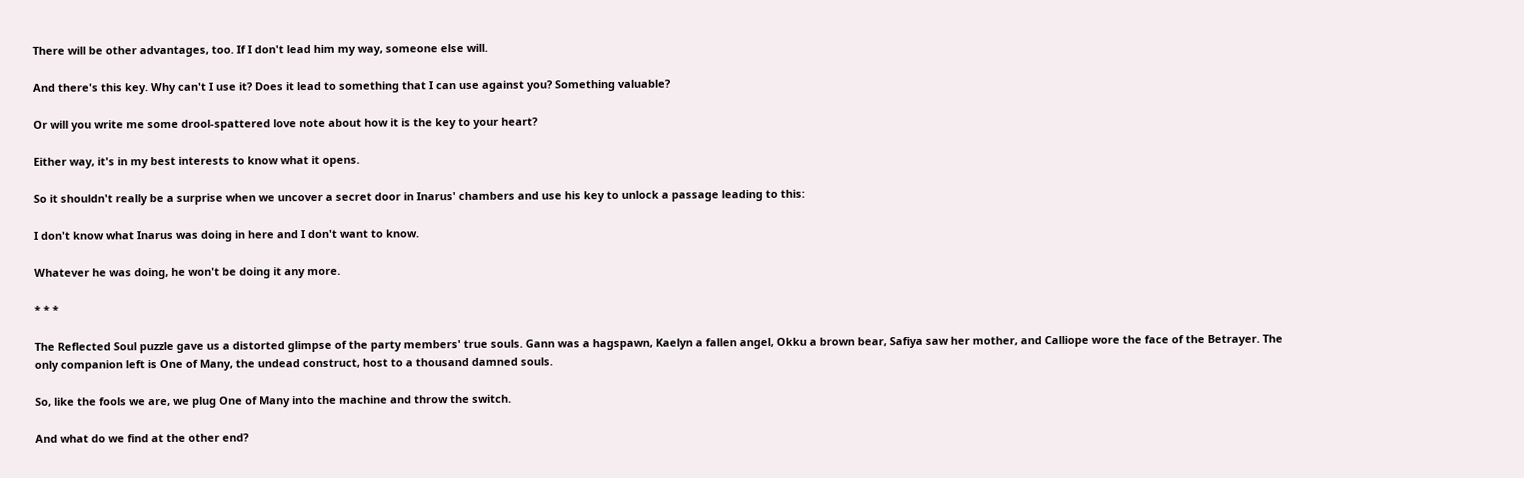There will be other advantages, too. If I don't lead him my way, someone else will.

And there's this key. Why can't I use it? Does it lead to something that I can use against you? Something valuable?

Or will you write me some drool-spattered love note about how it is the key to your heart?

Either way, it's in my best interests to know what it opens.

So it shouldn't really be a surprise when we uncover a secret door in Inarus' chambers and use his key to unlock a passage leading to this:

I don't know what Inarus was doing in here and I don't want to know.

Whatever he was doing, he won't be doing it any more.

* * *

The Reflected Soul puzzle gave us a distorted glimpse of the party members' true souls. Gann was a hagspawn, Kaelyn a fallen angel, Okku a brown bear, Safiya saw her mother, and Calliope wore the face of the Betrayer. The only companion left is One of Many, the undead construct, host to a thousand damned souls.

So, like the fools we are, we plug One of Many into the machine and throw the switch.

And what do we find at the other end?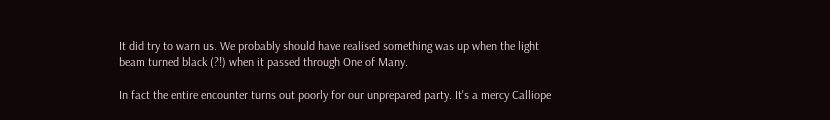It did try to warn us. We probably should have realised something was up when the light beam turned black (?!) when it passed through One of Many.

In fact the entire encounter turns out poorly for our unprepared party. It's a mercy Calliope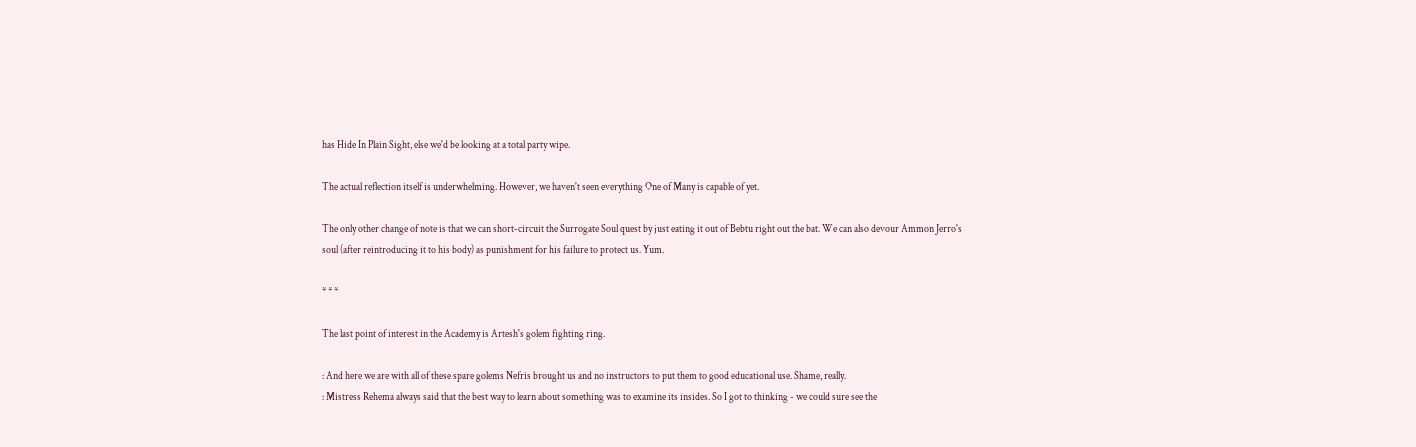has Hide In Plain Sight, else we'd be looking at a total party wipe.

The actual reflection itself is underwhelming. However, we haven't seen everything One of Many is capable of yet.

The only other change of note is that we can short-circuit the Surrogate Soul quest by just eating it out of Bebtu right out the bat. We can also devour Ammon Jerro's soul (after reintroducing it to his body) as punishment for his failure to protect us. Yum.

* * *

The last point of interest in the Academy is Artesh's golem fighting ring.

: And here we are with all of these spare golems Nefris brought us and no instructors to put them to good educational use. Shame, really.
: Mistress Rehema always said that the best way to learn about something was to examine its insides. So I got to thinking - we could sure see the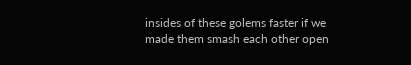insides of these golems faster if we made them smash each other open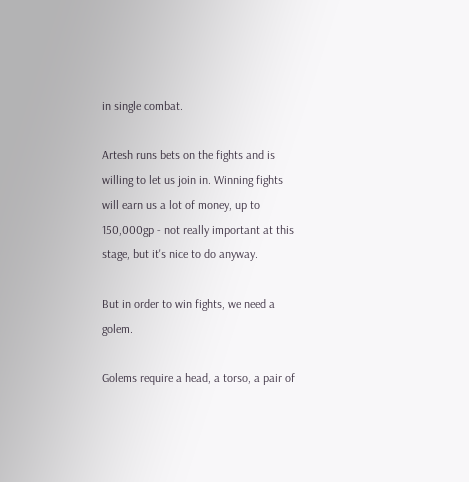in single combat.

Artesh runs bets on the fights and is willing to let us join in. Winning fights will earn us a lot of money, up to 150,000gp - not really important at this stage, but it's nice to do anyway.

But in order to win fights, we need a golem.

Golems require a head, a torso, a pair of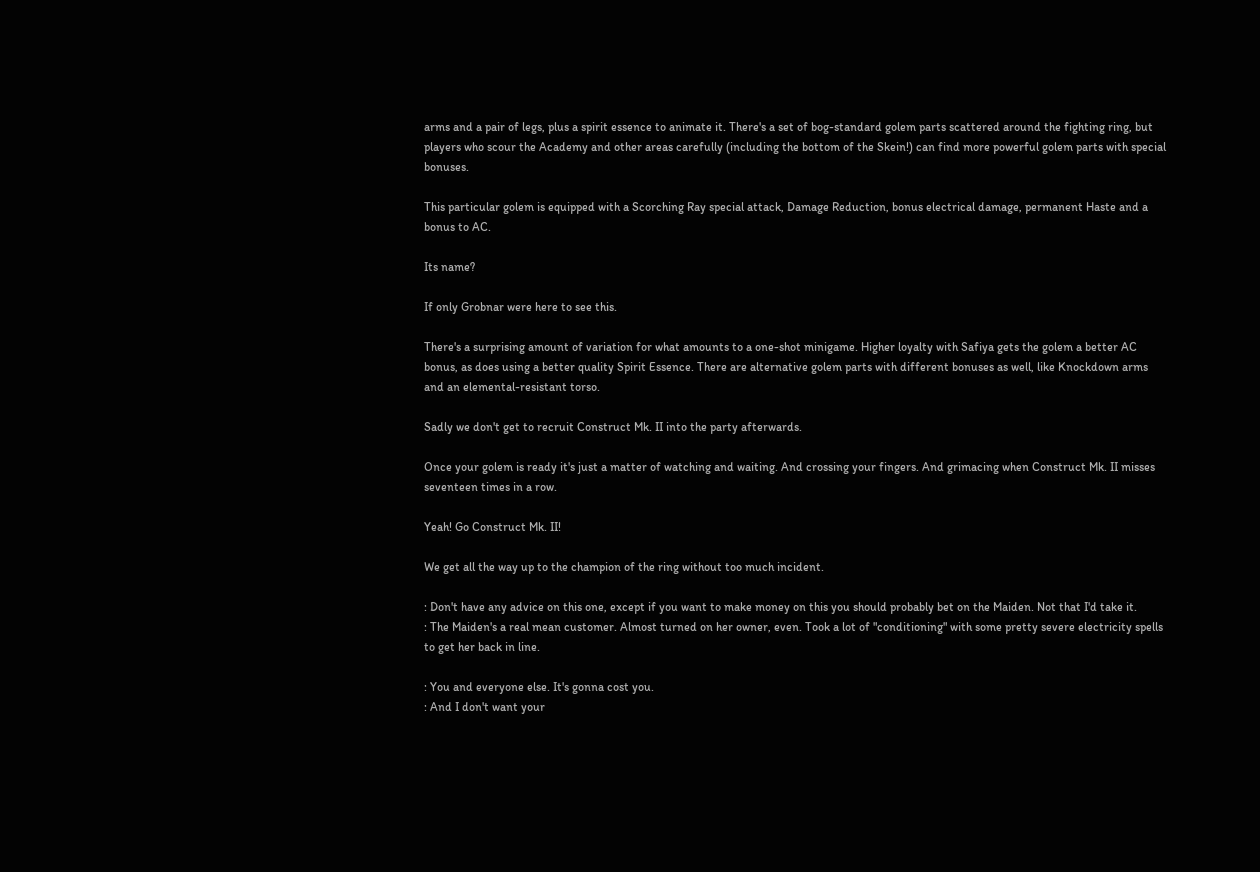arms and a pair of legs, plus a spirit essence to animate it. There's a set of bog-standard golem parts scattered around the fighting ring, but players who scour the Academy and other areas carefully (including the bottom of the Skein!) can find more powerful golem parts with special bonuses.

This particular golem is equipped with a Scorching Ray special attack, Damage Reduction, bonus electrical damage, permanent Haste and a bonus to AC.

Its name?

If only Grobnar were here to see this.

There's a surprising amount of variation for what amounts to a one-shot minigame. Higher loyalty with Safiya gets the golem a better AC bonus, as does using a better quality Spirit Essence. There are alternative golem parts with different bonuses as well, like Knockdown arms and an elemental-resistant torso.

Sadly we don't get to recruit Construct Mk. II into the party afterwards.

Once your golem is ready it's just a matter of watching and waiting. And crossing your fingers. And grimacing when Construct Mk. II misses seventeen times in a row.

Yeah! Go Construct Mk. II!

We get all the way up to the champion of the ring without too much incident.

: Don't have any advice on this one, except if you want to make money on this you should probably bet on the Maiden. Not that I'd take it.
: The Maiden's a real mean customer. Almost turned on her owner, even. Took a lot of "conditioning" with some pretty severe electricity spells to get her back in line.

: You and everyone else. It's gonna cost you.
: And I don't want your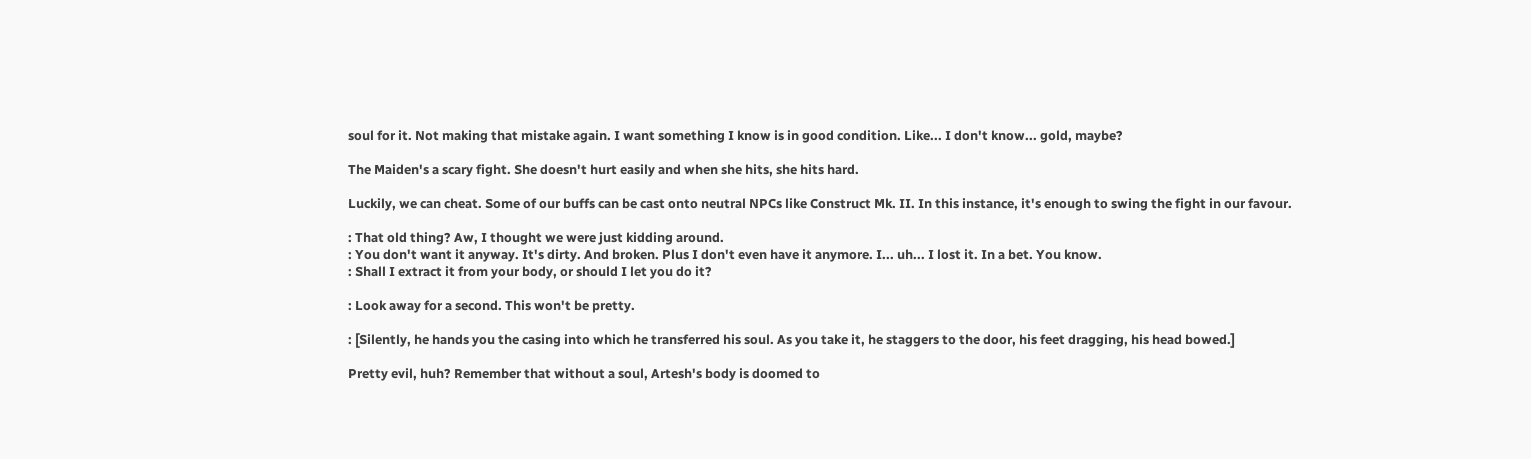soul for it. Not making that mistake again. I want something I know is in good condition. Like... I don't know... gold, maybe?

The Maiden's a scary fight. She doesn't hurt easily and when she hits, she hits hard.

Luckily, we can cheat. Some of our buffs can be cast onto neutral NPCs like Construct Mk. II. In this instance, it's enough to swing the fight in our favour.

: That old thing? Aw, I thought we were just kidding around.
: You don't want it anyway. It's dirty. And broken. Plus I don't even have it anymore. I... uh... I lost it. In a bet. You know.
: Shall I extract it from your body, or should I let you do it?

: Look away for a second. This won't be pretty.

: [Silently, he hands you the casing into which he transferred his soul. As you take it, he staggers to the door, his feet dragging, his head bowed.]

Pretty evil, huh? Remember that without a soul, Artesh's body is doomed to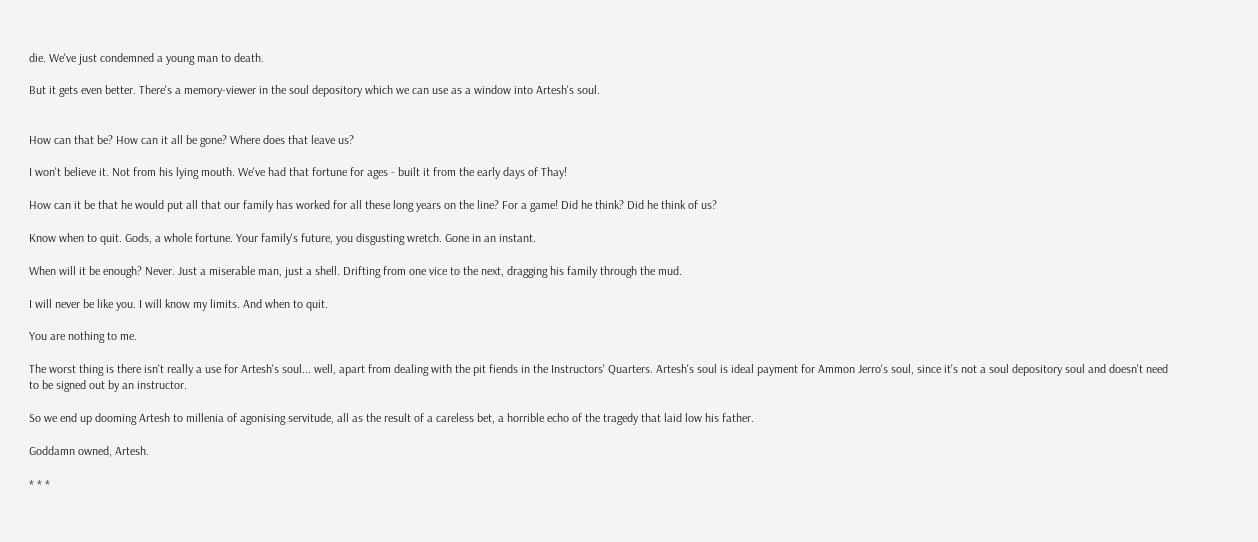die. We've just condemned a young man to death.

But it gets even better. There's a memory-viewer in the soul depository which we can use as a window into Artesh's soul.


How can that be? How can it all be gone? Where does that leave us?

I won't believe it. Not from his lying mouth. We've had that fortune for ages - built it from the early days of Thay!

How can it be that he would put all that our family has worked for all these long years on the line? For a game! Did he think? Did he think of us?

Know when to quit. Gods, a whole fortune. Your family's future, you disgusting wretch. Gone in an instant.

When will it be enough? Never. Just a miserable man, just a shell. Drifting from one vice to the next, dragging his family through the mud.

I will never be like you. I will know my limits. And when to quit.

You are nothing to me.

The worst thing is there isn't really a use for Artesh's soul... well, apart from dealing with the pit fiends in the Instructors' Quarters. Artesh's soul is ideal payment for Ammon Jerro's soul, since it's not a soul depository soul and doesn't need to be signed out by an instructor.

So we end up dooming Artesh to millenia of agonising servitude, all as the result of a careless bet, a horrible echo of the tragedy that laid low his father.

Goddamn owned, Artesh.

* * *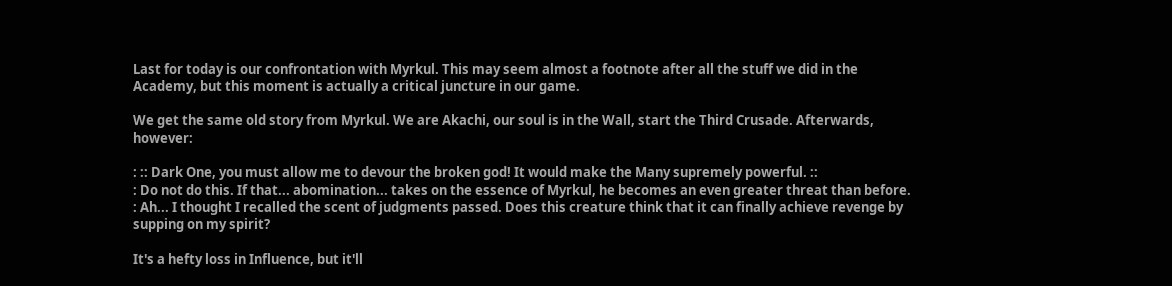Last for today is our confrontation with Myrkul. This may seem almost a footnote after all the stuff we did in the Academy, but this moment is actually a critical juncture in our game.

We get the same old story from Myrkul. We are Akachi, our soul is in the Wall, start the Third Crusade. Afterwards, however:

: :: Dark One, you must allow me to devour the broken god! It would make the Many supremely powerful. ::
: Do not do this. If that... abomination... takes on the essence of Myrkul, he becomes an even greater threat than before.
: Ah... I thought I recalled the scent of judgments passed. Does this creature think that it can finally achieve revenge by supping on my spirit?

It's a hefty loss in Influence, but it'll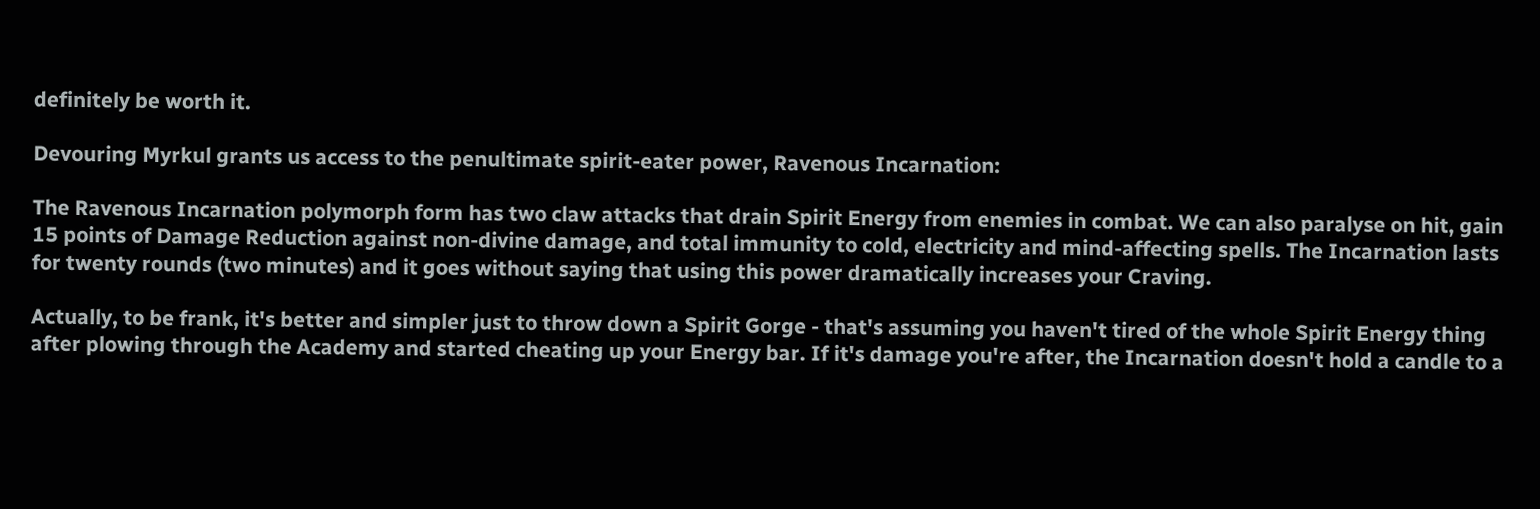definitely be worth it.

Devouring Myrkul grants us access to the penultimate spirit-eater power, Ravenous Incarnation:

The Ravenous Incarnation polymorph form has two claw attacks that drain Spirit Energy from enemies in combat. We can also paralyse on hit, gain 15 points of Damage Reduction against non-divine damage, and total immunity to cold, electricity and mind-affecting spells. The Incarnation lasts for twenty rounds (two minutes) and it goes without saying that using this power dramatically increases your Craving.

Actually, to be frank, it's better and simpler just to throw down a Spirit Gorge - that's assuming you haven't tired of the whole Spirit Energy thing after plowing through the Academy and started cheating up your Energy bar. If it's damage you're after, the Incarnation doesn't hold a candle to a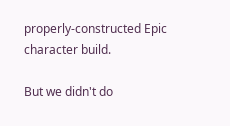properly-constructed Epic character build.

But we didn't do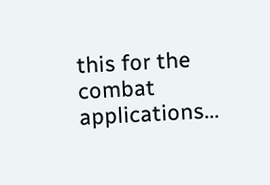this for the combat applications...